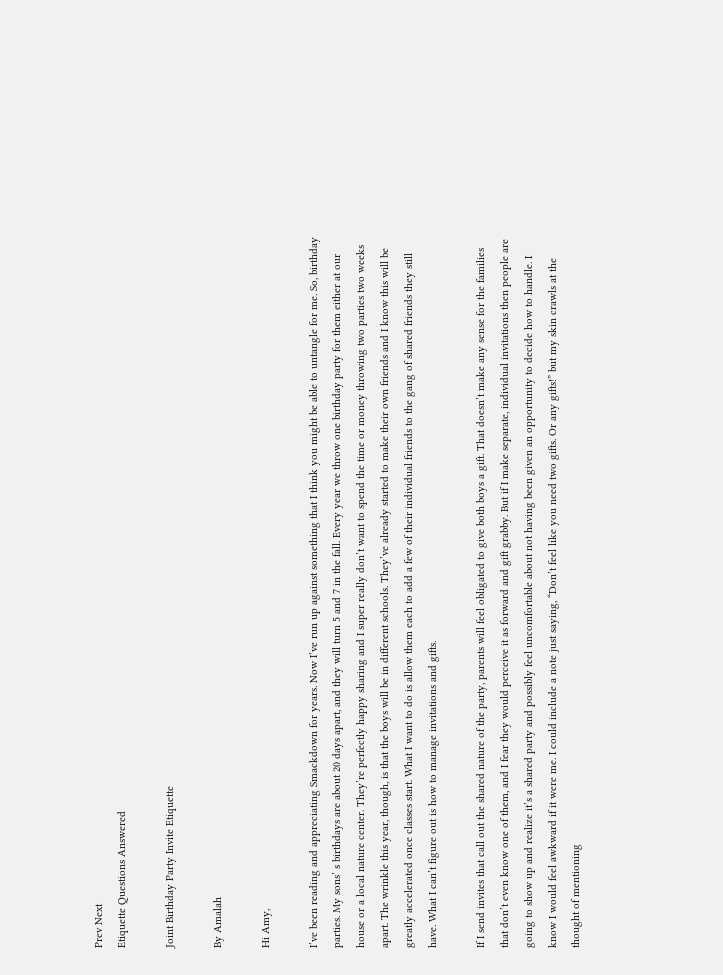Prev Next
Etiquette Questions Answered

Joint Birthday Party Invite Etiquette

By Amalah

Hi Amy,

I’ve been reading and appreciating Smackdown for years. Now I’ve run up against something that I think you might be able to untangle for me. So, birthday parties. My sons’ s birthdays are about 20 days apart, and they will turn 5 and 7 in the fall. Every year we throw one birthday party for them either at our house or a local nature center. They’re perfectly happy sharing and I super really don’t want to spend the time or money throwing two parties two weeks apart. The wrinkle this year, though, is that the boys will be in different schools. They’ve already started to make their own friends and I know this will be greatly accelerated once classes start. What I want to do is allow them each to add a few of their individual friends to the gang of shared friends they still have. What I can’t figure out is how to manage invitations and gifts.

If I send invites that call out the shared nature of the party, parents will feel obligated to give both boys a gift. That doesn’t make any sense for the families that don’t even know one of them, and I fear they would perceive it as forward and gift grabby. But if I make separate, individual invitations then people are going to show up and realize it’s a shared party and possibly feel uncomfortable about not having been given an opportunity to decide how to handle. I know I would feel awkward if it were me. I could include a note just saying, “Don’t feel like you need two gifts. Or any gifts!” but my skin crawls at the thought of mentioning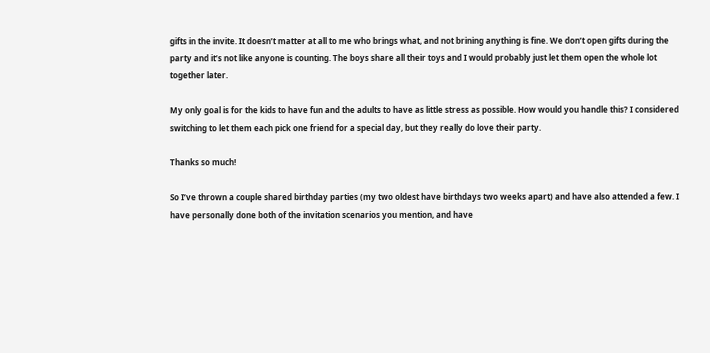gifts in the invite. It doesn’t matter at all to me who brings what, and not brining anything is fine. We don’t open gifts during the party and it’s not like anyone is counting. The boys share all their toys and I would probably just let them open the whole lot together later.

My only goal is for the kids to have fun and the adults to have as little stress as possible. How would you handle this? I considered switching to let them each pick one friend for a special day, but they really do love their party.

Thanks so much!

So I’ve thrown a couple shared birthday parties (my two oldest have birthdays two weeks apart) and have also attended a few. I have personally done both of the invitation scenarios you mention, and have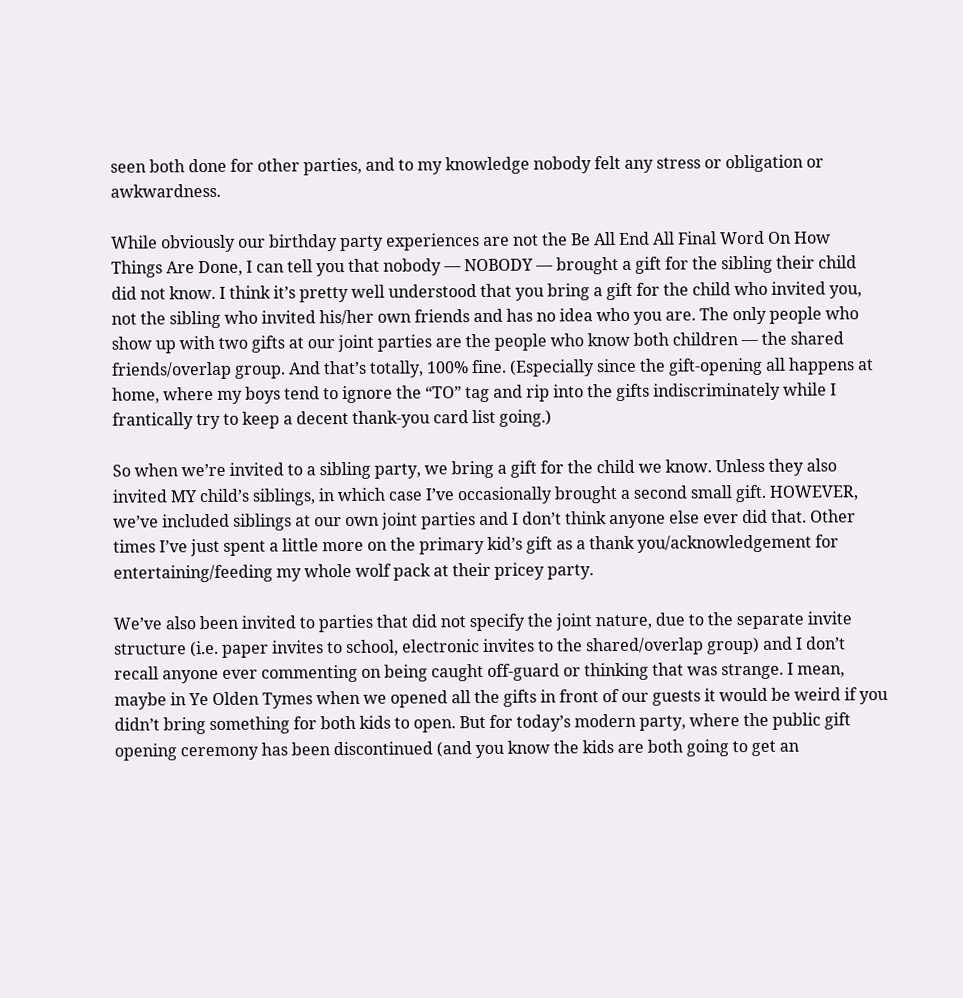seen both done for other parties, and to my knowledge nobody felt any stress or obligation or awkwardness.

While obviously our birthday party experiences are not the Be All End All Final Word On How Things Are Done, I can tell you that nobody — NOBODY — brought a gift for the sibling their child did not know. I think it’s pretty well understood that you bring a gift for the child who invited you, not the sibling who invited his/her own friends and has no idea who you are. The only people who show up with two gifts at our joint parties are the people who know both children — the shared friends/overlap group. And that’s totally, 100% fine. (Especially since the gift-opening all happens at home, where my boys tend to ignore the “TO” tag and rip into the gifts indiscriminately while I frantically try to keep a decent thank-you card list going.)

So when we’re invited to a sibling party, we bring a gift for the child we know. Unless they also invited MY child’s siblings, in which case I’ve occasionally brought a second small gift. HOWEVER, we’ve included siblings at our own joint parties and I don’t think anyone else ever did that. Other times I’ve just spent a little more on the primary kid’s gift as a thank you/acknowledgement for entertaining/feeding my whole wolf pack at their pricey party.

We’ve also been invited to parties that did not specify the joint nature, due to the separate invite structure (i.e. paper invites to school, electronic invites to the shared/overlap group) and I don’t recall anyone ever commenting on being caught off-guard or thinking that was strange. I mean, maybe in Ye Olden Tymes when we opened all the gifts in front of our guests it would be weird if you didn’t bring something for both kids to open. But for today’s modern party, where the public gift opening ceremony has been discontinued (and you know the kids are both going to get an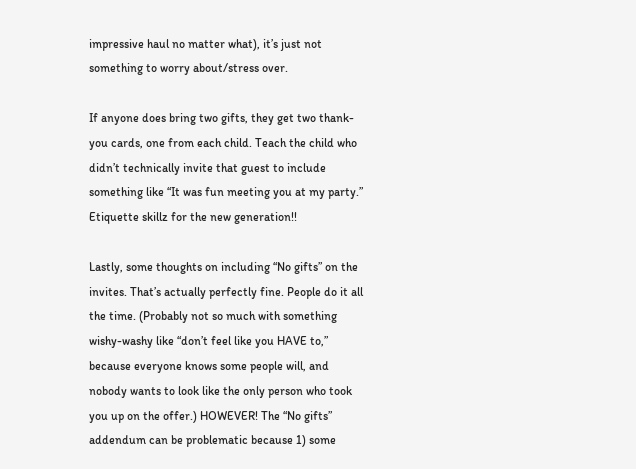impressive haul no matter what), it’s just not something to worry about/stress over.

If anyone does bring two gifts, they get two thank-you cards, one from each child. Teach the child who didn’t technically invite that guest to include something like “It was fun meeting you at my party.” Etiquette skillz for the new generation!!

Lastly, some thoughts on including “No gifts” on the invites. That’s actually perfectly fine. People do it all the time. (Probably not so much with something wishy-washy like “don’t feel like you HAVE to,” because everyone knows some people will, and nobody wants to look like the only person who took you up on the offer.) HOWEVER! The “No gifts” addendum can be problematic because 1) some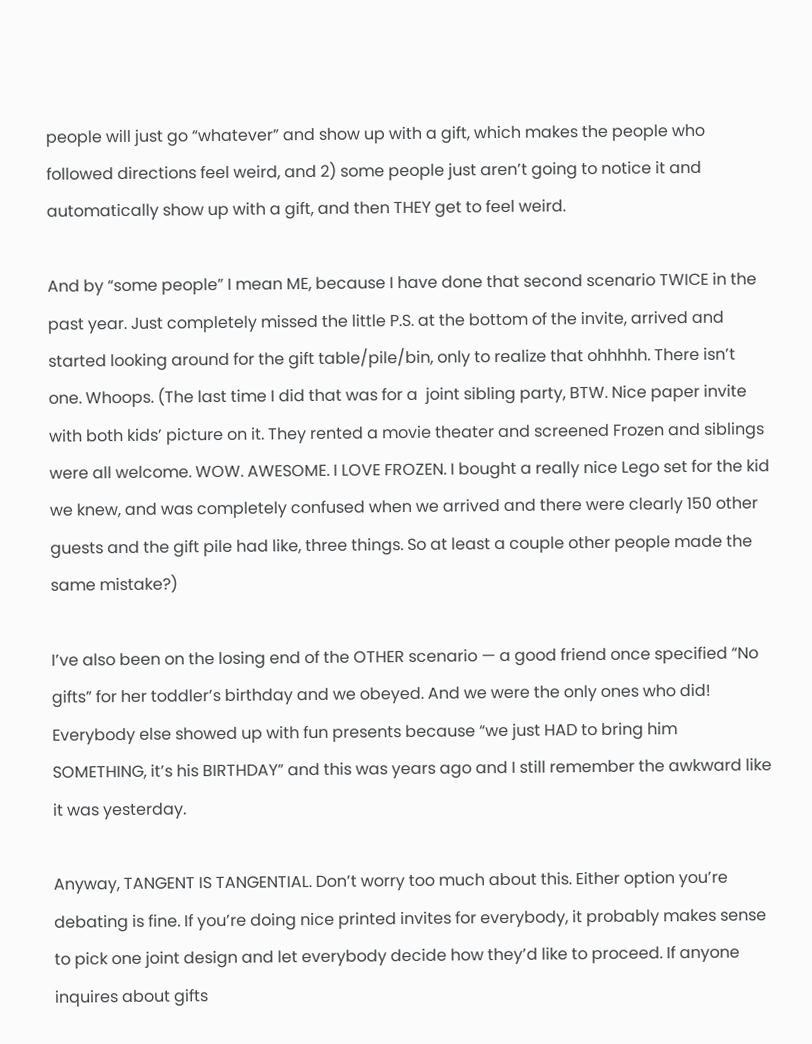people will just go “whatever” and show up with a gift, which makes the people who followed directions feel weird, and 2) some people just aren’t going to notice it and automatically show up with a gift, and then THEY get to feel weird.

And by “some people” I mean ME, because I have done that second scenario TWICE in the past year. Just completely missed the little P.S. at the bottom of the invite, arrived and started looking around for the gift table/pile/bin, only to realize that ohhhhh. There isn’t one. Whoops. (The last time I did that was for a  joint sibling party, BTW. Nice paper invite with both kids’ picture on it. They rented a movie theater and screened Frozen and siblings were all welcome. WOW. AWESOME. I LOVE FROZEN. I bought a really nice Lego set for the kid we knew, and was completely confused when we arrived and there were clearly 150 other guests and the gift pile had like, three things. So at least a couple other people made the same mistake?)

I’ve also been on the losing end of the OTHER scenario — a good friend once specified “No gifts” for her toddler’s birthday and we obeyed. And we were the only ones who did! Everybody else showed up with fun presents because “we just HAD to bring him SOMETHING, it’s his BIRTHDAY” and this was years ago and I still remember the awkward like it was yesterday.

Anyway, TANGENT IS TANGENTIAL. Don’t worry too much about this. Either option you’re debating is fine. If you’re doing nice printed invites for everybody, it probably makes sense to pick one joint design and let everybody decide how they’d like to proceed. If anyone inquires about gifts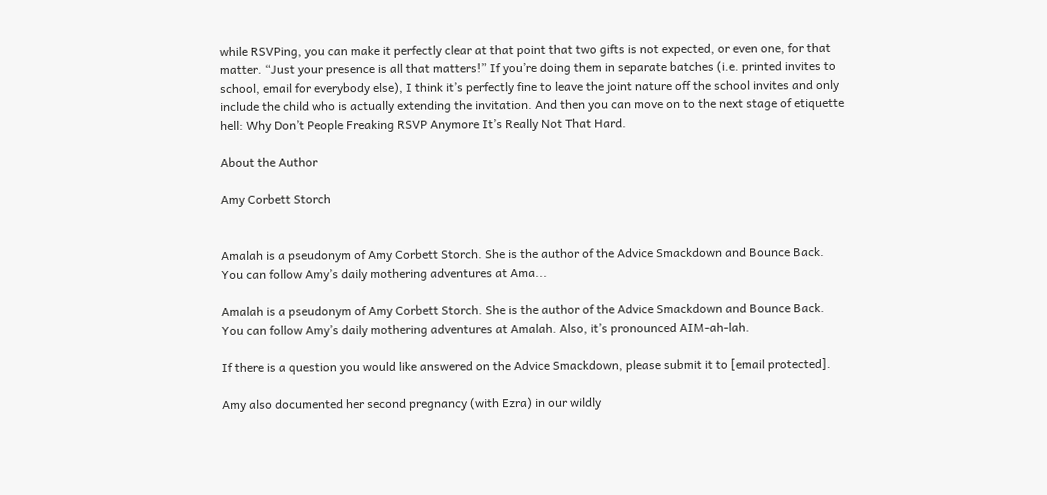while RSVPing, you can make it perfectly clear at that point that two gifts is not expected, or even one, for that matter. “Just your presence is all that matters!” If you’re doing them in separate batches (i.e. printed invites to school, email for everybody else), I think it’s perfectly fine to leave the joint nature off the school invites and only include the child who is actually extending the invitation. And then you can move on to the next stage of etiquette hell: Why Don’t People Freaking RSVP Anymore It’s Really Not That Hard.

About the Author

Amy Corbett Storch


Amalah is a pseudonym of Amy Corbett Storch. She is the author of the Advice Smackdown and Bounce Back. You can follow Amy’s daily mothering adventures at Ama...

Amalah is a pseudonym of Amy Corbett Storch. She is the author of the Advice Smackdown and Bounce Back. You can follow Amy’s daily mothering adventures at Amalah. Also, it’s pronounced AIM-ah-lah.

If there is a question you would like answered on the Advice Smackdown, please submit it to [email protected].

Amy also documented her second pregnancy (with Ezra) in our wildly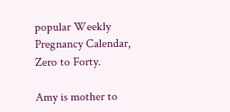popular Weekly Pregnancy Calendar, Zero to Forty.

Amy is mother to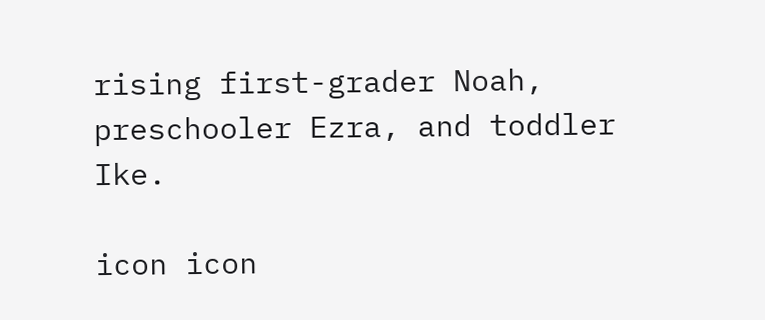rising first-grader Noah, preschooler Ezra, and toddler Ike.

icon icon